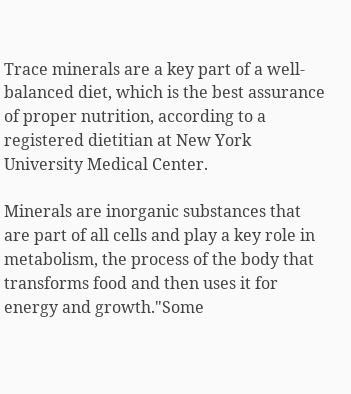Trace minerals are a key part of a well-balanced diet, which is the best assurance of proper nutrition, according to a registered dietitian at New York University Medical Center.

Minerals are inorganic substances that are part of all cells and play a key role in metabolism, the process of the body that transforms food and then uses it for energy and growth."Some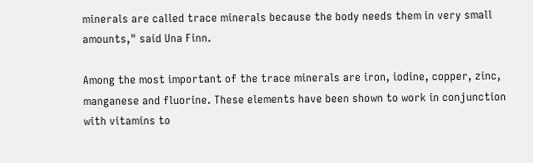minerals are called trace minerals because the body needs them in very small amounts," said Una Finn.

Among the most important of the trace minerals are iron, iodine, copper, zinc, manganese and fluorine. These elements have been shown to work in conjunction with vitamins to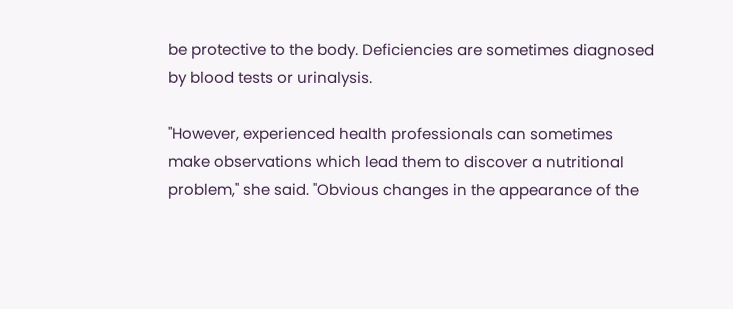be protective to the body. Deficiencies are sometimes diagnosed by blood tests or urinalysis.

"However, experienced health professionals can sometimes make observations which lead them to discover a nutritional problem," she said. "Obvious changes in the appearance of the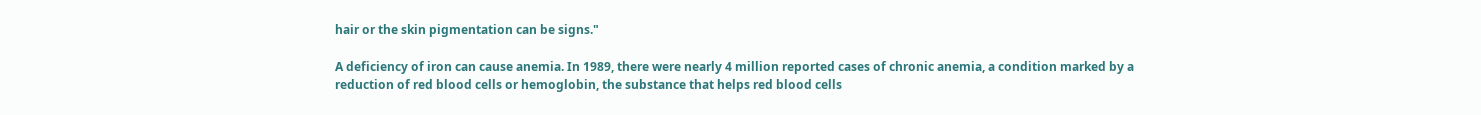hair or the skin pigmentation can be signs."

A deficiency of iron can cause anemia. In 1989, there were nearly 4 million reported cases of chronic anemia, a condition marked by a reduction of red blood cells or hemoglobin, the substance that helps red blood cells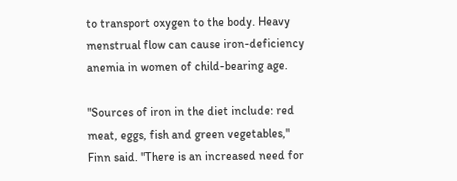to transport oxygen to the body. Heavy menstrual flow can cause iron-deficiency anemia in women of child-bearing age.

"Sources of iron in the diet include: red meat, eggs, fish and green vegetables," Finn said. "There is an increased need for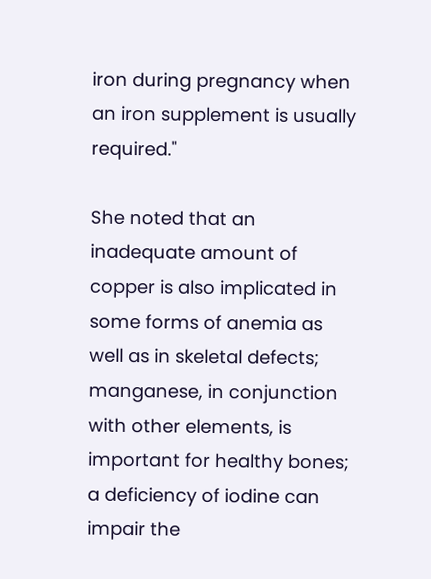iron during pregnancy when an iron supplement is usually required."

She noted that an inadequate amount of copper is also implicated in some forms of anemia as well as in skeletal defects; manganese, in conjunction with other elements, is important for healthy bones; a deficiency of iodine can impair the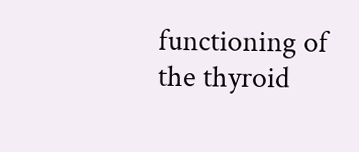functioning of the thyroid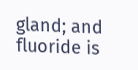gland; and fluoride is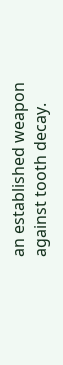an established weapon against tooth decay.